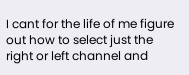I cant for the life of me figure out how to select just the right or left channel and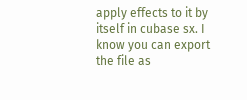apply effects to it by itself in cubase sx. I know you can export the file as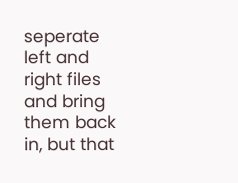seperate left and right files and bring them back in, but that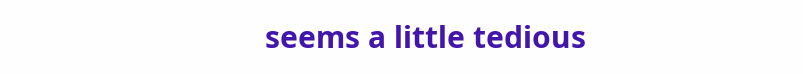seems a little tedious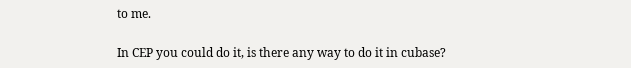to me.

In CEP you could do it, is there any way to do it in cubase?